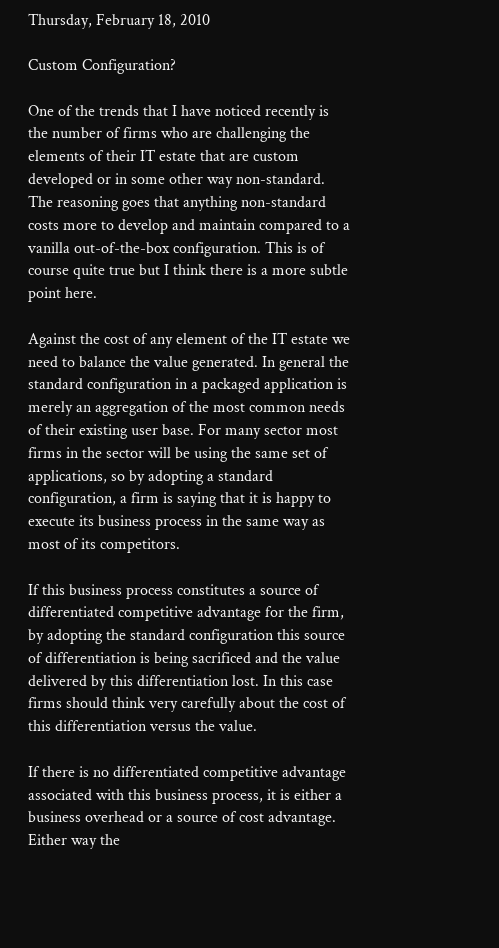Thursday, February 18, 2010

Custom Configuration?

One of the trends that I have noticed recently is the number of firms who are challenging the elements of their IT estate that are custom developed or in some other way non-standard. The reasoning goes that anything non-standard costs more to develop and maintain compared to a vanilla out-of-the-box configuration. This is of course quite true but I think there is a more subtle point here.

Against the cost of any element of the IT estate we need to balance the value generated. In general the standard configuration in a packaged application is merely an aggregation of the most common needs of their existing user base. For many sector most firms in the sector will be using the same set of applications, so by adopting a standard configuration, a firm is saying that it is happy to execute its business process in the same way as most of its competitors.

If this business process constitutes a source of differentiated competitive advantage for the firm, by adopting the standard configuration this source of differentiation is being sacrificed and the value delivered by this differentiation lost. In this case firms should think very carefully about the cost of this differentiation versus the value.

If there is no differentiated competitive advantage associated with this business process, it is either a business overhead or a source of cost advantage. Either way the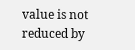value is not reduced by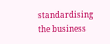standardising the business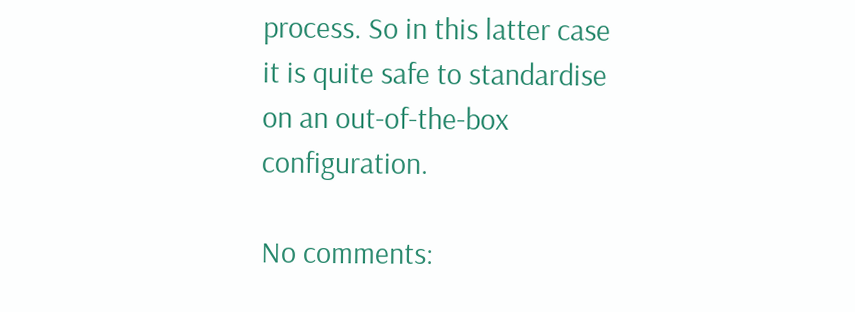process. So in this latter case it is quite safe to standardise on an out-of-the-box configuration.

No comments: